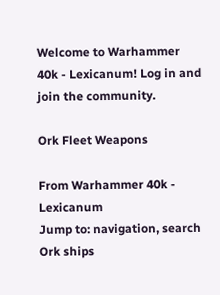Welcome to Warhammer 40k - Lexicanum! Log in and join the community.

Ork Fleet Weapons

From Warhammer 40k - Lexicanum
Jump to: navigation, search
Ork ships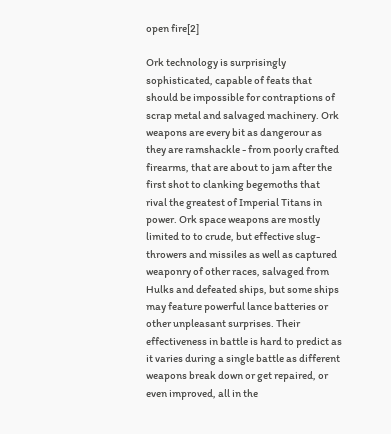open fire[2]

Ork technology is surprisingly sophisticated, capable of feats that should be impossible for contraptions of scrap metal and salvaged machinery. Ork weapons are every bit as dangerour as they are ramshackle - from poorly crafted firearms, that are about to jam after the first shot to clanking begemoths that rival the greatest of Imperial Titans in power. Ork space weapons are mostly limited to to crude, but effective slug-throwers and missiles as well as captured weaponry of other races, salvaged from Hulks and defeated ships, but some ships may feature powerful lance batteries or other unpleasant surprises. Their effectiveness in battle is hard to predict as it varies during a single battle as different weapons break down or get repaired, or even improved, all in the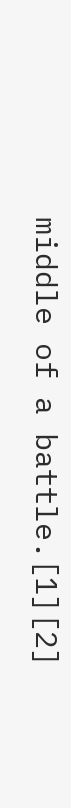middle of a battle.[1][2]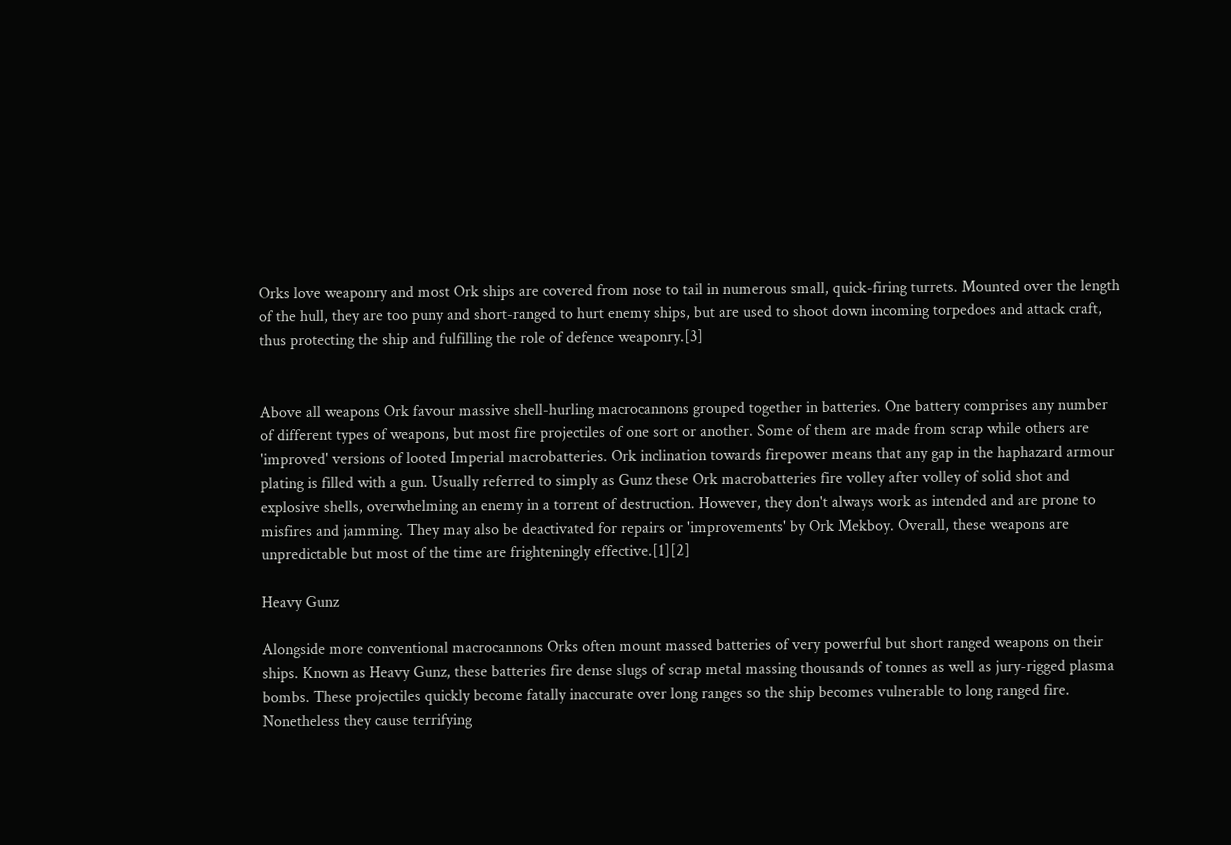Orks love weaponry and most Ork ships are covered from nose to tail in numerous small, quick-firing turrets. Mounted over the length of the hull, they are too puny and short-ranged to hurt enemy ships, but are used to shoot down incoming torpedoes and attack craft, thus protecting the ship and fulfilling the role of defence weaponry.[3]


Above all weapons Ork favour massive shell-hurling macrocannons grouped together in batteries. One battery comprises any number of different types of weapons, but most fire projectiles of one sort or another. Some of them are made from scrap while others are 'improved' versions of looted Imperial macrobatteries. Ork inclination towards firepower means that any gap in the haphazard armour plating is filled with a gun. Usually referred to simply as Gunz these Ork macrobatteries fire volley after volley of solid shot and explosive shells, overwhelming an enemy in a torrent of destruction. However, they don't always work as intended and are prone to misfires and jamming. They may also be deactivated for repairs or 'improvements' by Ork Mekboy. Overall, these weapons are unpredictable but most of the time are frighteningly effective.[1][2]

Heavy Gunz

Alongside more conventional macrocannons Orks often mount massed batteries of very powerful but short ranged weapons on their ships. Known as Heavy Gunz, these batteries fire dense slugs of scrap metal massing thousands of tonnes as well as jury-rigged plasma bombs. These projectiles quickly become fatally inaccurate over long ranges so the ship becomes vulnerable to long ranged fire. Nonetheless they cause terrifying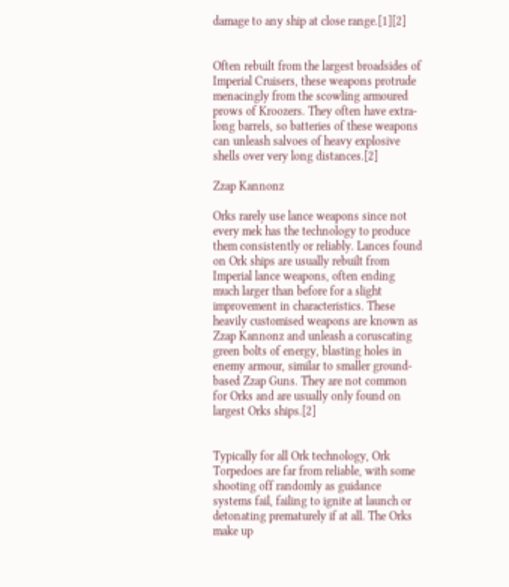damage to any ship at close range.[1][2]


Often rebuilt from the largest broadsides of Imperial Cruisers, these weapons protrude menacingly from the scowling armoured prows of Kroozers. They often have extra-long barrels, so batteries of these weapons can unleash salvoes of heavy explosive shells over very long distances.[2]

Zzap Kannonz

Orks rarely use lance weapons since not every mek has the technology to produce them consistently or reliably. Lances found on Ork ships are usually rebuilt from Imperial lance weapons, often ending much larger than before for a slight improvement in characteristics. These heavily customised weapons are known as Zzap Kannonz and unleash a coruscating green bolts of energy, blasting holes in enemy armour, similar to smaller ground-based Zzap Guns. They are not common for Orks and are usually only found on largest Orks ships.[2]


Typically for all Ork technology, Ork Torpedoes are far from reliable, with some shooting off randomly as guidance systems fail, failing to ignite at launch or detonating prematurely if at all. The Orks make up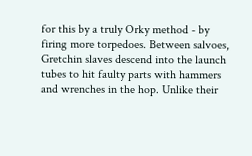for this by a truly Orky method - by firing more torpedoes. Between salvoes, Gretchin slaves descend into the launch tubes to hit faulty parts with hammers and wrenches in the hop. Unlike their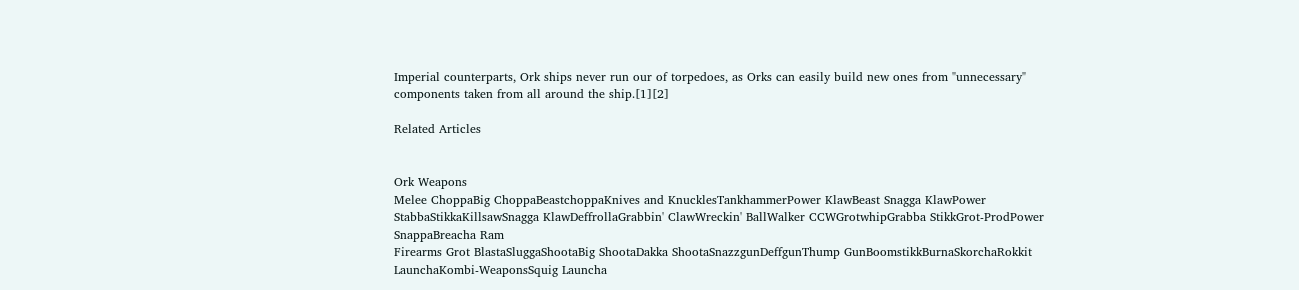Imperial counterparts, Ork ships never run our of torpedoes, as Orks can easily build new ones from "unnecessary" components taken from all around the ship.[1][2]

Related Articles


Ork Weapons
Melee ChoppaBig ChoppaBeastchoppaKnives and KnucklesTankhammerPower KlawBeast Snagga KlawPower StabbaStikkaKillsawSnagga KlawDeffrollaGrabbin' ClawWreckin' BallWalker CCWGrotwhipGrabba StikkGrot-ProdPower SnappaBreacha Ram
Firearms Grot BlastaSluggaShootaBig ShootaDakka ShootaSnazzgunDeffgunThump GunBoomstikkBurnaSkorchaRokkit LaunchaKombi-WeaponsSquig Launcha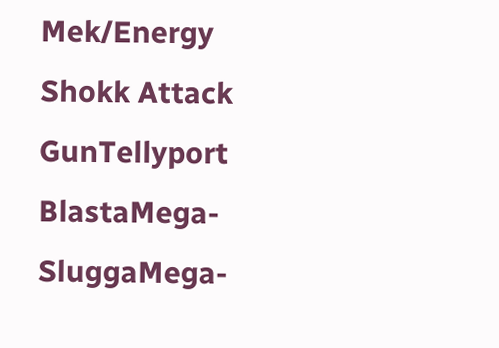Mek/Energy Shokk Attack GunTellyport BlastaMega-SluggaMega-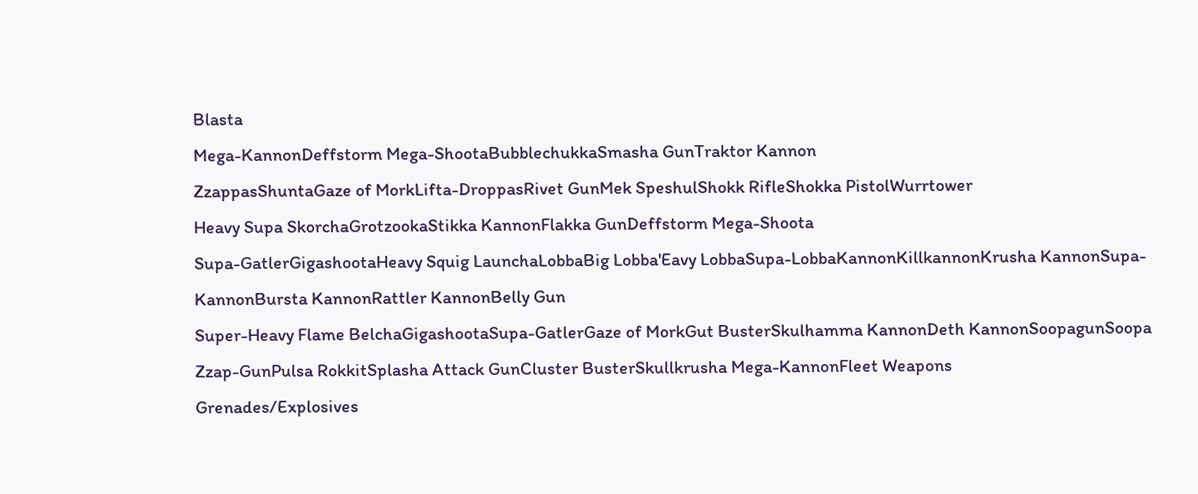Blasta
Mega-KannonDeffstorm Mega-ShootaBubblechukkaSmasha GunTraktor Kannon
ZzappasShuntaGaze of MorkLifta-DroppasRivet GunMek SpeshulShokk RifleShokka PistolWurrtower
Heavy Supa SkorchaGrotzookaStikka KannonFlakka GunDeffstorm Mega-Shoota
Supa-GatlerGigashootaHeavy Squig LaunchaLobbaBig Lobba'Eavy LobbaSupa-LobbaKannonKillkannonKrusha KannonSupa-KannonBursta KannonRattler KannonBelly Gun
Super-Heavy Flame BelchaGigashootaSupa-GatlerGaze of MorkGut BusterSkulhamma KannonDeth KannonSoopagunSoopa Zzap-GunPulsa RokkitSplasha Attack GunCluster BusterSkullkrusha Mega-KannonFleet Weapons
Grenades/Explosives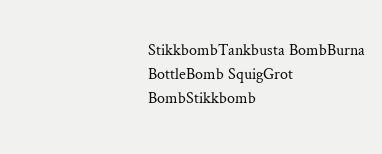StikkbombTankbusta BombBurna BottleBomb SquigGrot BombStikkbomb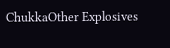ChukkaOther Explosives